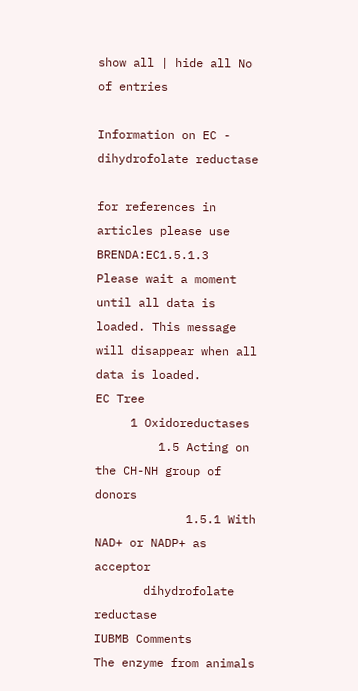show all | hide all No of entries

Information on EC - dihydrofolate reductase

for references in articles please use BRENDA:EC1.5.1.3
Please wait a moment until all data is loaded. This message will disappear when all data is loaded.
EC Tree
     1 Oxidoreductases
         1.5 Acting on the CH-NH group of donors
             1.5.1 With NAD+ or NADP+ as acceptor
       dihydrofolate reductase
IUBMB Comments
The enzyme from animals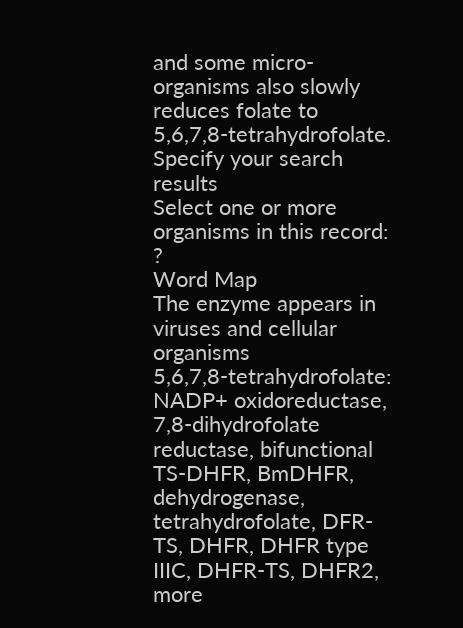and some micro-organisms also slowly reduces folate to 5,6,7,8-tetrahydrofolate.
Specify your search results
Select one or more organisms in this record: ?
Word Map
The enzyme appears in viruses and cellular organisms
5,6,7,8-tetrahydrofolate: NADP+ oxidoreductase, 7,8-dihydrofolate reductase, bifunctional TS-DHFR, BmDHFR, dehydrogenase, tetrahydrofolate, DFR-TS, DHFR, DHFR type IIIC, DHFR-TS, DHFR2, more